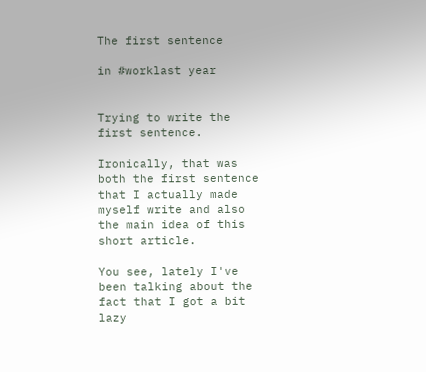The first sentence

in #worklast year


Trying to write the first sentence.

Ironically, that was both the first sentence that I actually made myself write and also the main idea of this short article.

You see, lately I've been talking about the fact that I got a bit lazy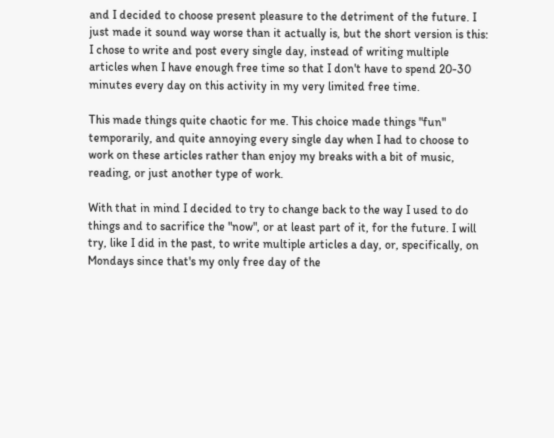and I decided to choose present pleasure to the detriment of the future. I just made it sound way worse than it actually is, but the short version is this: I chose to write and post every single day, instead of writing multiple articles when I have enough free time so that I don't have to spend 20-30 minutes every day on this activity in my very limited free time.

This made things quite chaotic for me. This choice made things "fun" temporarily, and quite annoying every single day when I had to choose to work on these articles rather than enjoy my breaks with a bit of music, reading, or just another type of work.

With that in mind I decided to try to change back to the way I used to do things and to sacrifice the "now", or at least part of it, for the future. I will try, like I did in the past, to write multiple articles a day, or, specifically, on Mondays since that's my only free day of the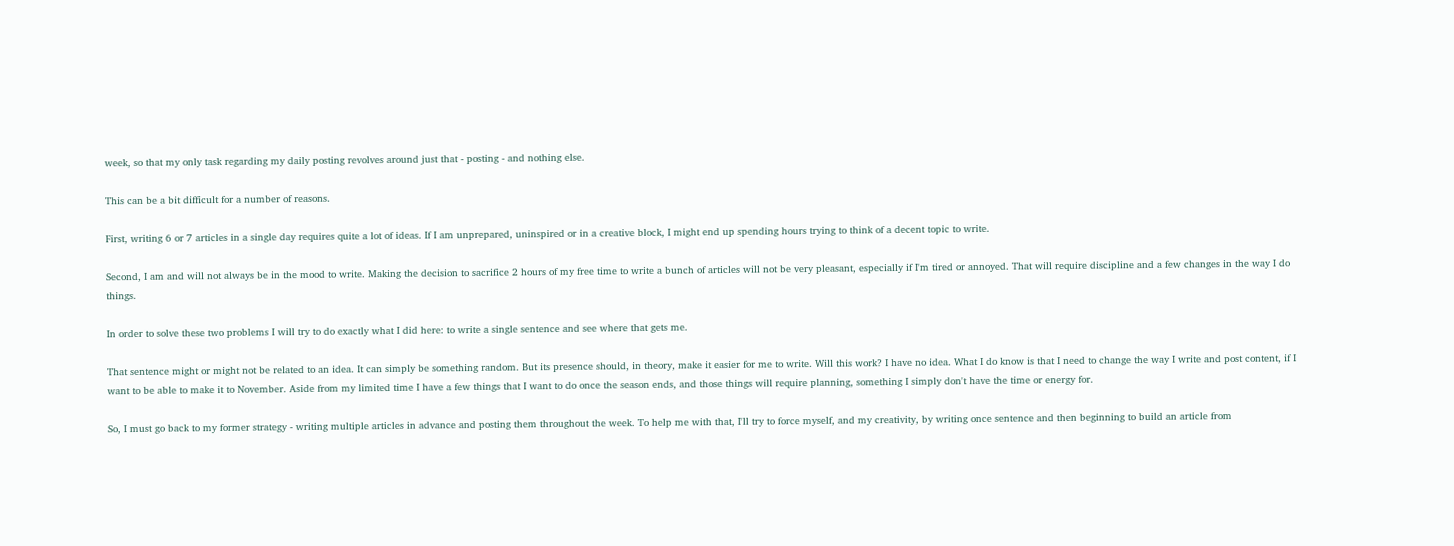week, so that my only task regarding my daily posting revolves around just that - posting - and nothing else.

This can be a bit difficult for a number of reasons.

First, writing 6 or 7 articles in a single day requires quite a lot of ideas. If I am unprepared, uninspired or in a creative block, I might end up spending hours trying to think of a decent topic to write.

Second, I am and will not always be in the mood to write. Making the decision to sacrifice 2 hours of my free time to write a bunch of articles will not be very pleasant, especially if I'm tired or annoyed. That will require discipline and a few changes in the way I do things.

In order to solve these two problems I will try to do exactly what I did here: to write a single sentence and see where that gets me.

That sentence might or might not be related to an idea. It can simply be something random. But its presence should, in theory, make it easier for me to write. Will this work? I have no idea. What I do know is that I need to change the way I write and post content, if I want to be able to make it to November. Aside from my limited time I have a few things that I want to do once the season ends, and those things will require planning, something I simply don't have the time or energy for.

So, I must go back to my former strategy - writing multiple articles in advance and posting them throughout the week. To help me with that, I'll try to force myself, and my creativity, by writing once sentence and then beginning to build an article from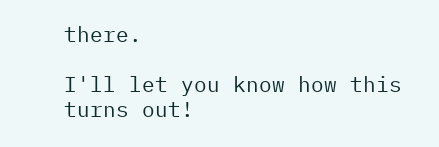there.

I'll let you know how this turns out!